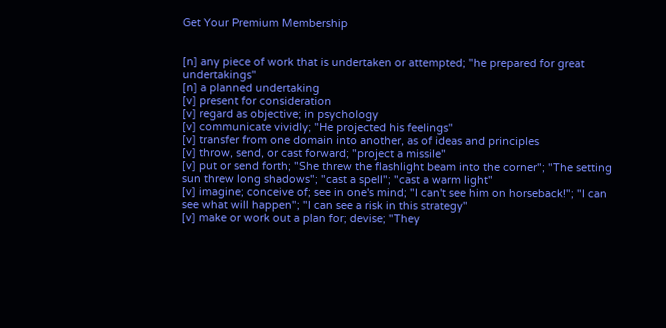Get Your Premium Membership


[n] any piece of work that is undertaken or attempted; "he prepared for great undertakings"
[n] a planned undertaking
[v] present for consideration
[v] regard as objective; in psychology
[v] communicate vividly; "He projected his feelings"
[v] transfer from one domain into another, as of ideas and principles
[v] throw, send, or cast forward; "project a missile"
[v] put or send forth; "She threw the flashlight beam into the corner"; "The setting sun threw long shadows"; "cast a spell"; "cast a warm light"
[v] imagine; conceive of; see in one's mind; "I can't see him on horseback!"; "I can see what will happen"; "I can see a risk in this strategy"
[v] make or work out a plan for; devise; "They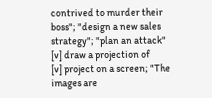contrived to murder their boss"; "design a new sales strategy"; "plan an attack"
[v] draw a projection of
[v] project on a screen; "The images are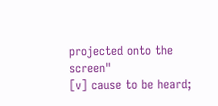projected onto the screen"
[v] cause to be heard;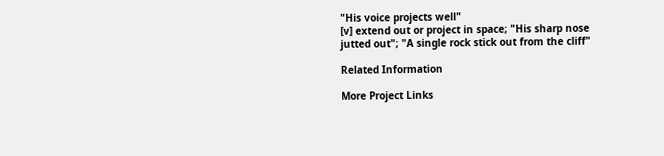"His voice projects well"
[v] extend out or project in space; "His sharp nose jutted out"; "A single rock stick out from the cliff"

Related Information

More Project Links